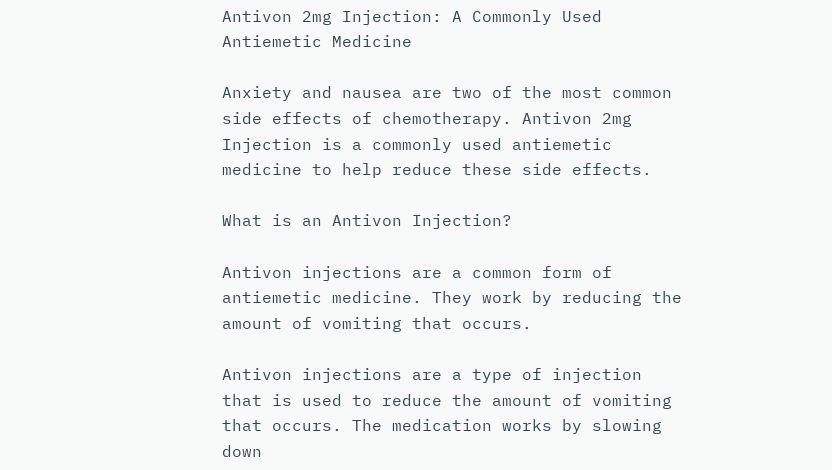Antivon 2mg Injection: A Commonly Used Antiemetic Medicine

Anxiety and nausea are two of the most common side effects of chemotherapy. Antivon 2mg Injection is a commonly used antiemetic medicine to help reduce these side effects.

What is an Antivon Injection?

Antivon injections are a common form of antiemetic medicine. They work by reducing the amount of vomiting that occurs.

Antivon injections are a type of injection that is used to reduce the amount of vomiting that occurs. The medication works by slowing down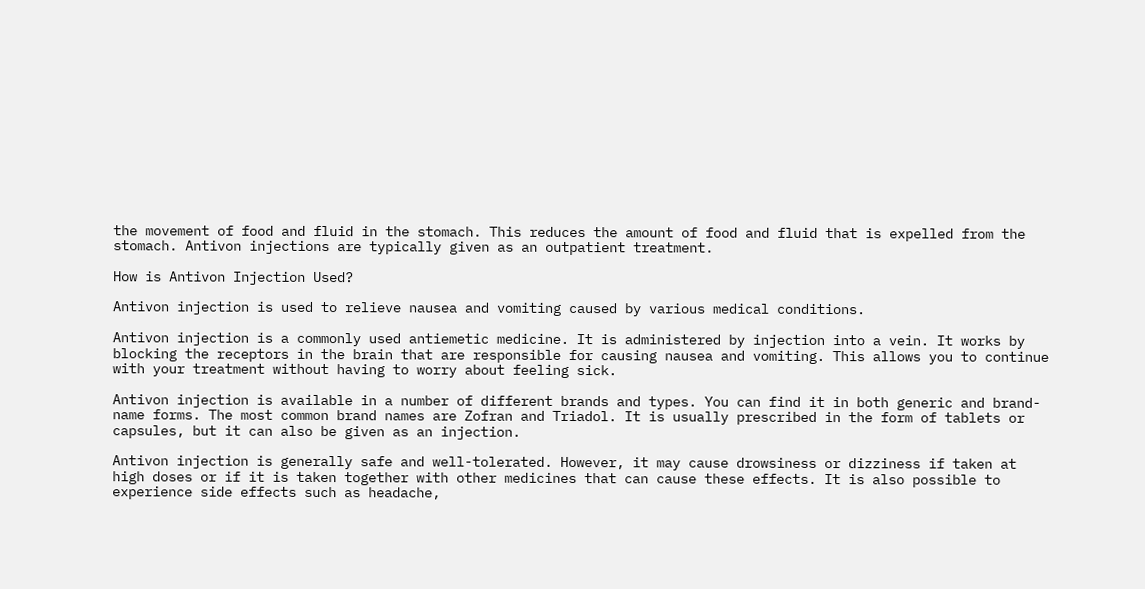the movement of food and fluid in the stomach. This reduces the amount of food and fluid that is expelled from the stomach. Antivon injections are typically given as an outpatient treatment.

How is Antivon Injection Used?

Antivon injection is used to relieve nausea and vomiting caused by various medical conditions.

Antivon injection is a commonly used antiemetic medicine. It is administered by injection into a vein. It works by blocking the receptors in the brain that are responsible for causing nausea and vomiting. This allows you to continue with your treatment without having to worry about feeling sick.

Antivon injection is available in a number of different brands and types. You can find it in both generic and brand-name forms. The most common brand names are Zofran and Triadol. It is usually prescribed in the form of tablets or capsules, but it can also be given as an injection.

Antivon injection is generally safe and well-tolerated. However, it may cause drowsiness or dizziness if taken at high doses or if it is taken together with other medicines that can cause these effects. It is also possible to experience side effects such as headache,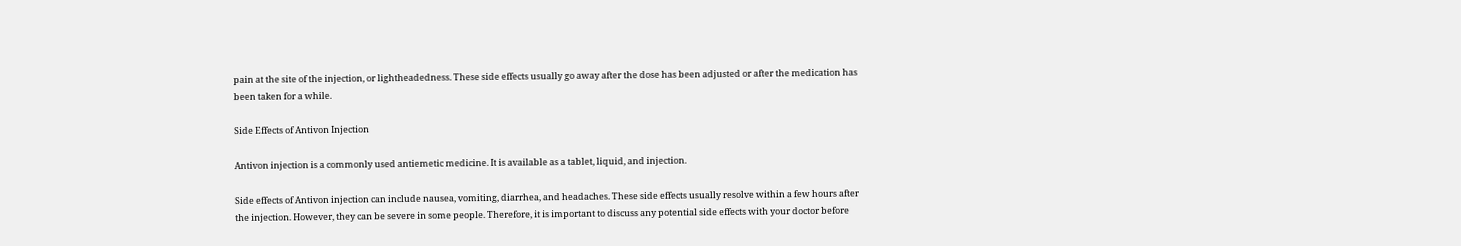pain at the site of the injection, or lightheadedness. These side effects usually go away after the dose has been adjusted or after the medication has been taken for a while.

Side Effects of Antivon Injection

Antivon injection is a commonly used antiemetic medicine. It is available as a tablet, liquid, and injection.

Side effects of Antivon injection can include nausea, vomiting, diarrhea, and headaches. These side effects usually resolve within a few hours after the injection. However, they can be severe in some people. Therefore, it is important to discuss any potential side effects with your doctor before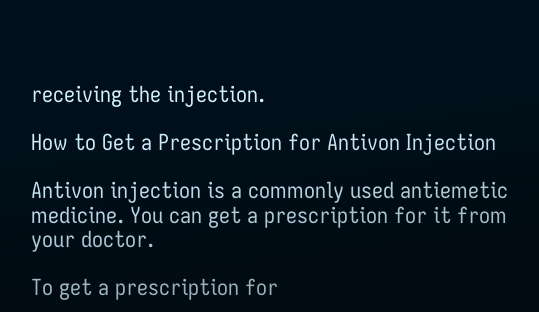receiving the injection.

How to Get a Prescription for Antivon Injection

Antivon injection is a commonly used antiemetic medicine. You can get a prescription for it from your doctor.

To get a prescription for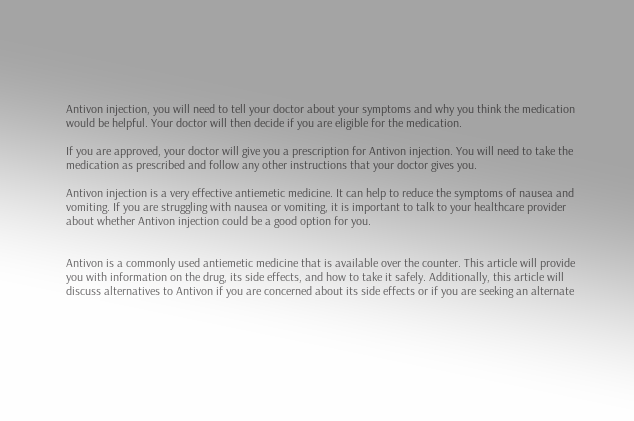Antivon injection, you will need to tell your doctor about your symptoms and why you think the medication would be helpful. Your doctor will then decide if you are eligible for the medication.

If you are approved, your doctor will give you a prescription for Antivon injection. You will need to take the medication as prescribed and follow any other instructions that your doctor gives you.

Antivon injection is a very effective antiemetic medicine. It can help to reduce the symptoms of nausea and vomiting. If you are struggling with nausea or vomiting, it is important to talk to your healthcare provider about whether Antivon injection could be a good option for you.


Antivon is a commonly used antiemetic medicine that is available over the counter. This article will provide you with information on the drug, its side effects, and how to take it safely. Additionally, this article will discuss alternatives to Antivon if you are concerned about its side effects or if you are seeking an alternate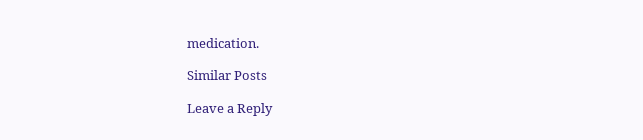medication.

Similar Posts

Leave a Reply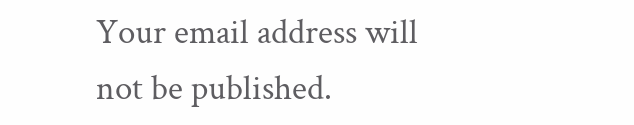Your email address will not be published.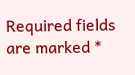Required fields are marked *